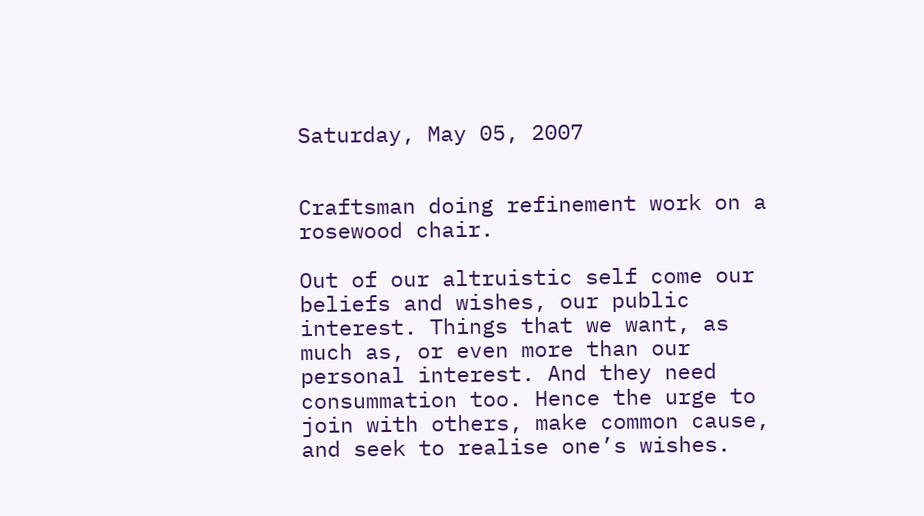Saturday, May 05, 2007


Craftsman doing refinement work on a rosewood chair.

Out of our altruistic self come our beliefs and wishes, our public interest. Things that we want, as much as, or even more than our personal interest. And they need consummation too. Hence the urge to join with others, make common cause, and seek to realise one’s wishes.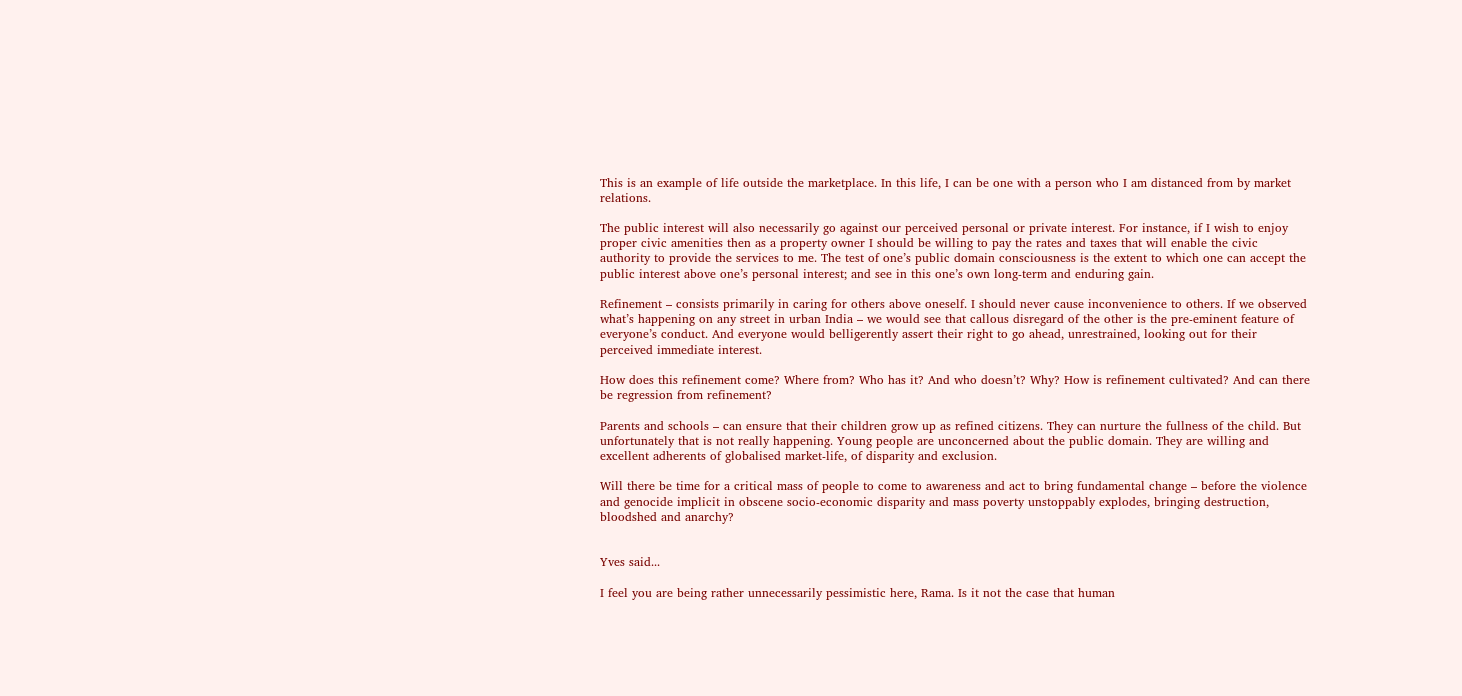This is an example of life outside the marketplace. In this life, I can be one with a person who I am distanced from by market relations.

The public interest will also necessarily go against our perceived personal or private interest. For instance, if I wish to enjoy proper civic amenities then as a property owner I should be willing to pay the rates and taxes that will enable the civic authority to provide the services to me. The test of one’s public domain consciousness is the extent to which one can accept the public interest above one’s personal interest; and see in this one’s own long-term and enduring gain.

Refinement – consists primarily in caring for others above oneself. I should never cause inconvenience to others. If we observed what’s happening on any street in urban India – we would see that callous disregard of the other is the pre-eminent feature of everyone’s conduct. And everyone would belligerently assert their right to go ahead, unrestrained, looking out for their perceived immediate interest.

How does this refinement come? Where from? Who has it? And who doesn’t? Why? How is refinement cultivated? And can there be regression from refinement?

Parents and schools – can ensure that their children grow up as refined citizens. They can nurture the fullness of the child. But unfortunately that is not really happening. Young people are unconcerned about the public domain. They are willing and excellent adherents of globalised market-life, of disparity and exclusion.

Will there be time for a critical mass of people to come to awareness and act to bring fundamental change – before the violence and genocide implicit in obscene socio-economic disparity and mass poverty unstoppably explodes, bringing destruction, bloodshed and anarchy?


Yves said...

I feel you are being rather unnecessarily pessimistic here, Rama. Is it not the case that human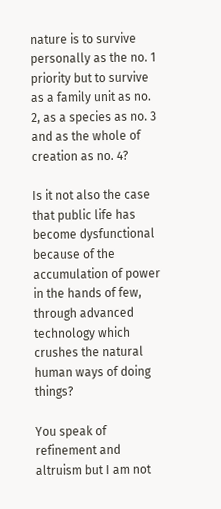nature is to survive personally as the no. 1 priority but to survive as a family unit as no. 2, as a species as no. 3 and as the whole of creation as no. 4?

Is it not also the case that public life has become dysfunctional because of the accumulation of power in the hands of few, through advanced technology which crushes the natural human ways of doing things?

You speak of refinement and altruism but I am not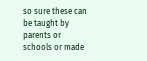so sure these can be taught by parents or schools or made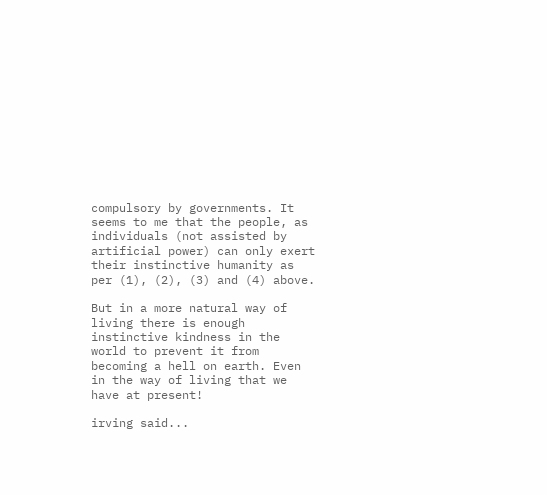compulsory by governments. It seems to me that the people, as individuals (not assisted by artificial power) can only exert their instinctive humanity as per (1), (2), (3) and (4) above.

But in a more natural way of living there is enough instinctive kindness in the world to prevent it from becoming a hell on earth. Even in the way of living that we have at present!

irving said...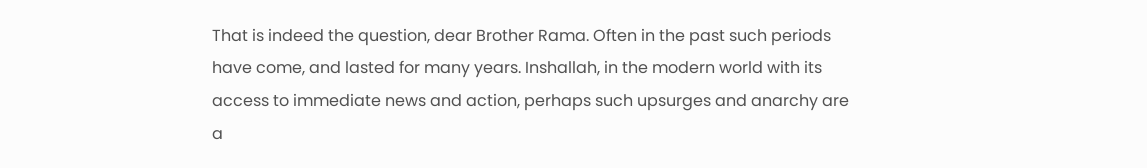That is indeed the question, dear Brother Rama. Often in the past such periods have come, and lasted for many years. Inshallah, in the modern world with its access to immediate news and action, perhaps such upsurges and anarchy are a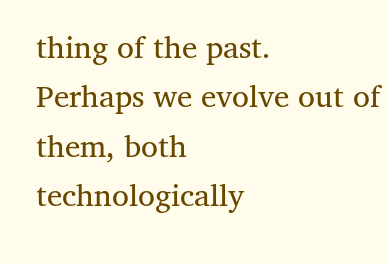thing of the past. Perhaps we evolve out of them, both technologically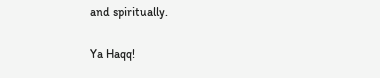and spiritually.

Ya Haqq!